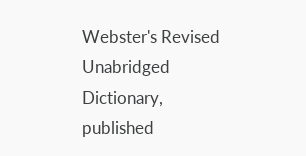Webster's Revised Unabridged Dictionary, published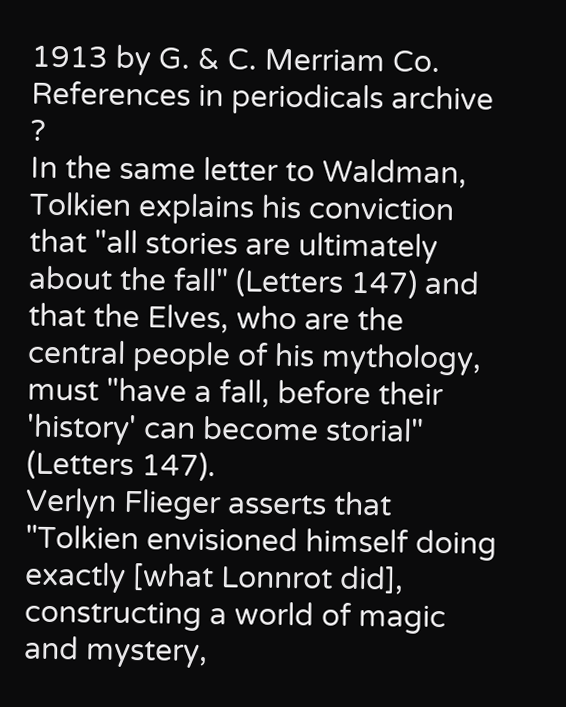1913 by G. & C. Merriam Co.
References in periodicals archive ?
In the same letter to Waldman, Tolkien explains his conviction that "all stories are ultimately about the fall" (Letters 147) and that the Elves, who are the central people of his mythology, must "have a fall, before their 'history' can become storial" (Letters 147).
Verlyn Flieger asserts that "Tolkien envisioned himself doing exactly [what Lonnrot did], constructing a world of magic and mystery,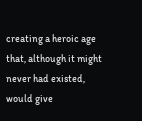creating a heroic age that, although it might never had existed, would give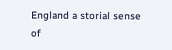England a storial sense of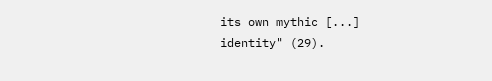its own mythic [...] identity" (29).